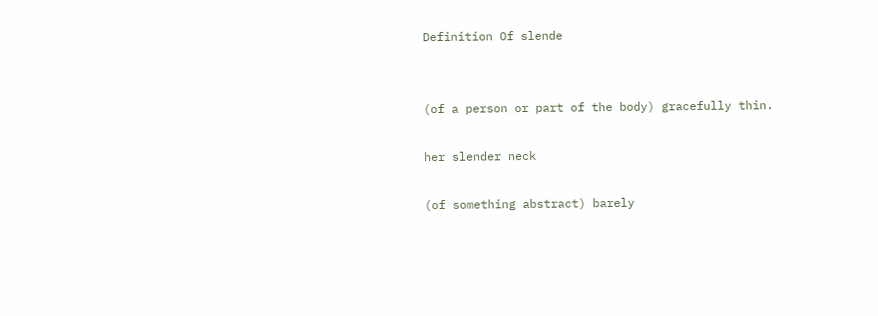Definition Of slende


(of a person or part of the body) gracefully thin.

her slender neck

(of something abstract) barely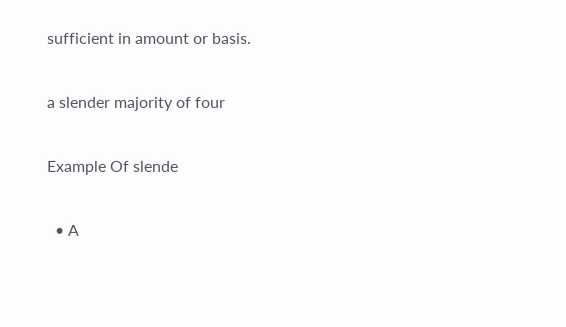sufficient in amount or basis.

a slender majority of four

Example Of slende

  • A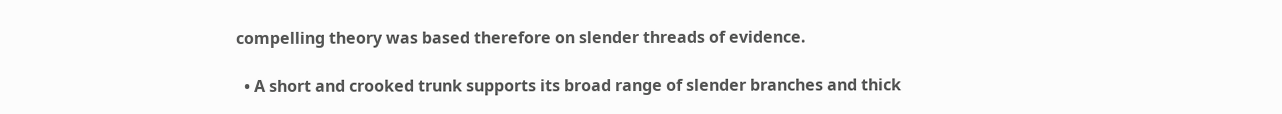compelling theory was based therefore on slender threads of evidence.

  • A short and crooked trunk supports its broad range of slender branches and thick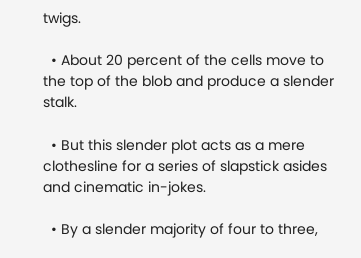twigs.

  • About 20 percent of the cells move to the top of the blob and produce a slender stalk.

  • But this slender plot acts as a mere clothesline for a series of slapstick asides and cinematic in-jokes.

  • By a slender majority of four to three,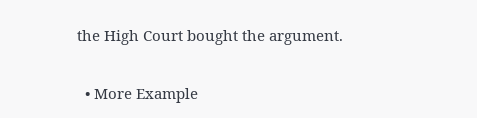the High Court bought the argument.

  • More Example